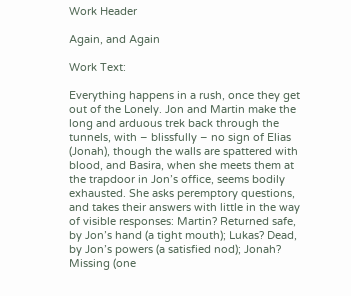Work Header

Again, and Again

Work Text:

Everything happens in a rush, once they get out of the Lonely. Jon and Martin make the long and arduous trek back through the tunnels, with – blissfully – no sign of Elias (Jonah), though the walls are spattered with blood, and Basira, when she meets them at the trapdoor in Jon’s office, seems bodily exhausted. She asks peremptory questions, and takes their answers with little in the way of visible responses: Martin? Returned safe, by Jon’s hand (a tight mouth); Lukas? Dead, by Jon’s powers (a satisfied nod); Jonah? Missing (one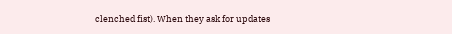clenched fist). When they ask for updates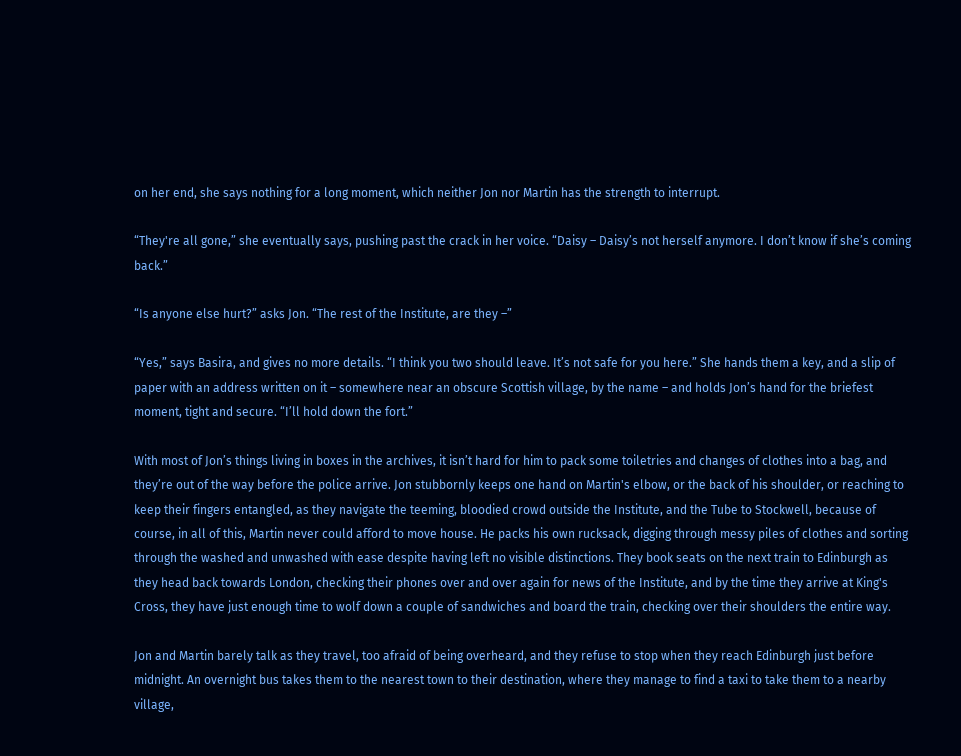on her end, she says nothing for a long moment, which neither Jon nor Martin has the strength to interrupt.

“They're all gone,” she eventually says, pushing past the crack in her voice. “Daisy – Daisy’s not herself anymore. I don’t know if she’s coming back.”

“Is anyone else hurt?” asks Jon. “The rest of the Institute, are they –”

“Yes,” says Basira, and gives no more details. “I think you two should leave. It’s not safe for you here.” She hands them a key, and a slip of paper with an address written on it – somewhere near an obscure Scottish village, by the name – and holds Jon’s hand for the briefest moment, tight and secure. “I’ll hold down the fort.”

With most of Jon’s things living in boxes in the archives, it isn’t hard for him to pack some toiletries and changes of clothes into a bag, and they’re out of the way before the police arrive. Jon stubbornly keeps one hand on Martin's elbow, or the back of his shoulder, or reaching to keep their fingers entangled, as they navigate the teeming, bloodied crowd outside the Institute, and the Tube to Stockwell, because of course, in all of this, Martin never could afford to move house. He packs his own rucksack, digging through messy piles of clothes and sorting through the washed and unwashed with ease despite having left no visible distinctions. They book seats on the next train to Edinburgh as they head back towards London, checking their phones over and over again for news of the Institute, and by the time they arrive at King's Cross, they have just enough time to wolf down a couple of sandwiches and board the train, checking over their shoulders the entire way.

Jon and Martin barely talk as they travel, too afraid of being overheard, and they refuse to stop when they reach Edinburgh just before midnight. An overnight bus takes them to the nearest town to their destination, where they manage to find a taxi to take them to a nearby village,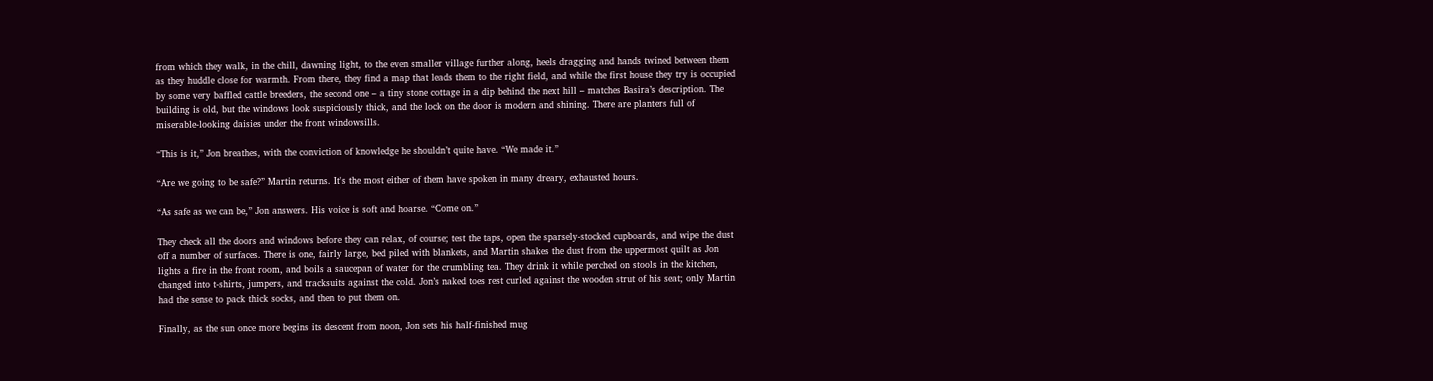from which they walk, in the chill, dawning light, to the even smaller village further along, heels dragging and hands twined between them as they huddle close for warmth. From there, they find a map that leads them to the right field, and while the first house they try is occupied by some very baffled cattle breeders, the second one – a tiny stone cottage in a dip behind the next hill – matches Basira’s description. The building is old, but the windows look suspiciously thick, and the lock on the door is modern and shining. There are planters full of miserable-looking daisies under the front windowsills.

“This is it,” Jon breathes, with the conviction of knowledge he shouldn’t quite have. “We made it.”

“Are we going to be safe?” Martin returns. It's the most either of them have spoken in many dreary, exhausted hours.

“As safe as we can be,” Jon answers. His voice is soft and hoarse. “Come on.”

They check all the doors and windows before they can relax, of course; test the taps, open the sparsely-stocked cupboards, and wipe the dust off a number of surfaces. There is one, fairly large, bed piled with blankets, and Martin shakes the dust from the uppermost quilt as Jon lights a fire in the front room, and boils a saucepan of water for the crumbling tea. They drink it while perched on stools in the kitchen, changed into t-shirts, jumpers, and tracksuits against the cold. Jon’s naked toes rest curled against the wooden strut of his seat; only Martin had the sense to pack thick socks, and then to put them on.

Finally, as the sun once more begins its descent from noon, Jon sets his half-finished mug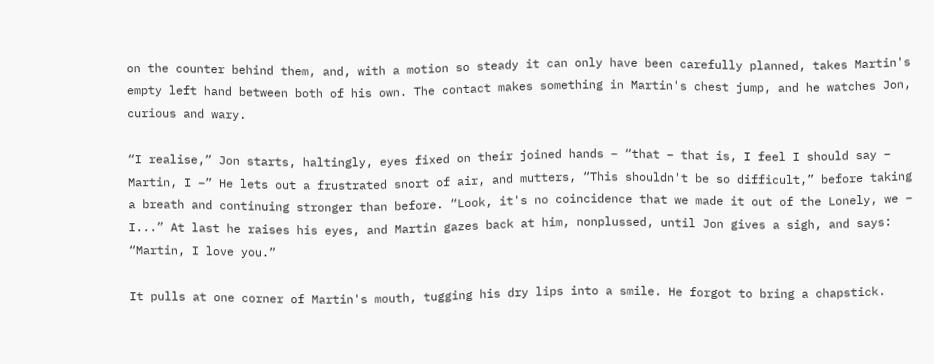on the counter behind them, and, with a motion so steady it can only have been carefully planned, takes Martin's empty left hand between both of his own. The contact makes something in Martin's chest jump, and he watches Jon, curious and wary.

“I realise,” Jon starts, haltingly, eyes fixed on their joined hands – “that – that is, I feel I should say – Martin, I –” He lets out a frustrated snort of air, and mutters, “This shouldn't be so difficult,” before taking a breath and continuing stronger than before. “Look, it's no coincidence that we made it out of the Lonely, we – I...” At last he raises his eyes, and Martin gazes back at him, nonplussed, until Jon gives a sigh, and says: “Martin, I love you.”

It pulls at one corner of Martin's mouth, tugging his dry lips into a smile. He forgot to bring a chapstick.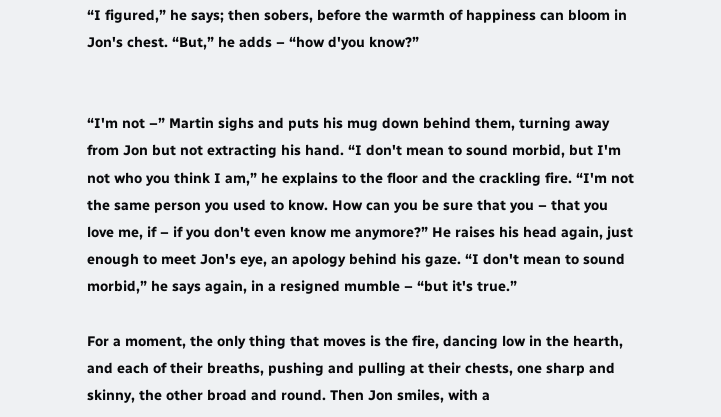“I figured,” he says; then sobers, before the warmth of happiness can bloom in Jon's chest. “But,” he adds – “how d'you know?”


“I'm not –” Martin sighs and puts his mug down behind them, turning away from Jon but not extracting his hand. “I don't mean to sound morbid, but I'm not who you think I am,” he explains to the floor and the crackling fire. “I'm not the same person you used to know. How can you be sure that you – that you love me, if – if you don't even know me anymore?” He raises his head again, just enough to meet Jon's eye, an apology behind his gaze. “I don't mean to sound morbid,” he says again, in a resigned mumble – “but it's true.”

For a moment, the only thing that moves is the fire, dancing low in the hearth, and each of their breaths, pushing and pulling at their chests, one sharp and skinny, the other broad and round. Then Jon smiles, with a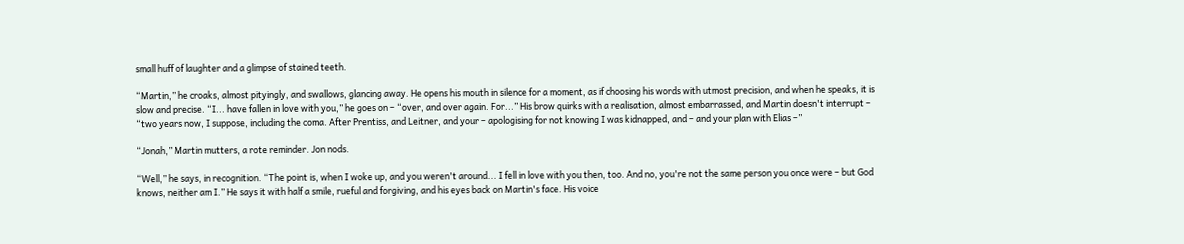small huff of laughter and a glimpse of stained teeth.

“Martin,” he croaks, almost pityingly, and swallows, glancing away. He opens his mouth in silence for a moment, as if choosing his words with utmost precision, and when he speaks, it is slow and precise. “I... have fallen in love with you,” he goes on – “over, and over again. For...” His brow quirks with a realisation, almost embarrassed, and Martin doesn't interrupt – “two years now, I suppose, including the coma. After Prentiss, and Leitner, and your – apologising for not knowing I was kidnapped, and – and your plan with Elias –”

“Jonah,” Martin mutters, a rote reminder. Jon nods.

“Well,” he says, in recognition. “The point is, when I woke up, and you weren't around... I fell in love with you then, too. And no, you're not the same person you once were – but God knows, neither am I.” He says it with half a smile, rueful and forgiving, and his eyes back on Martin's face. His voice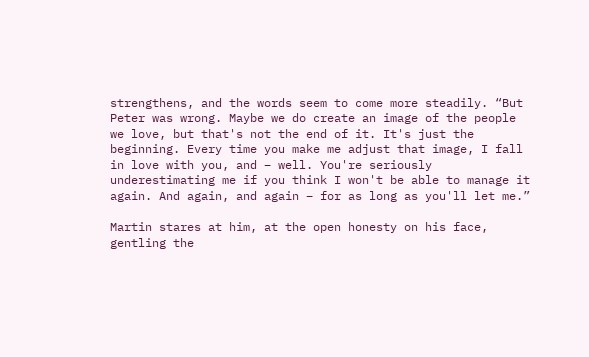strengthens, and the words seem to come more steadily. “But Peter was wrong. Maybe we do create an image of the people we love, but that's not the end of it. It's just the beginning. Every time you make me adjust that image, I fall in love with you, and – well. You're seriously underestimating me if you think I won't be able to manage it again. And again, and again – for as long as you'll let me.”

Martin stares at him, at the open honesty on his face, gentling the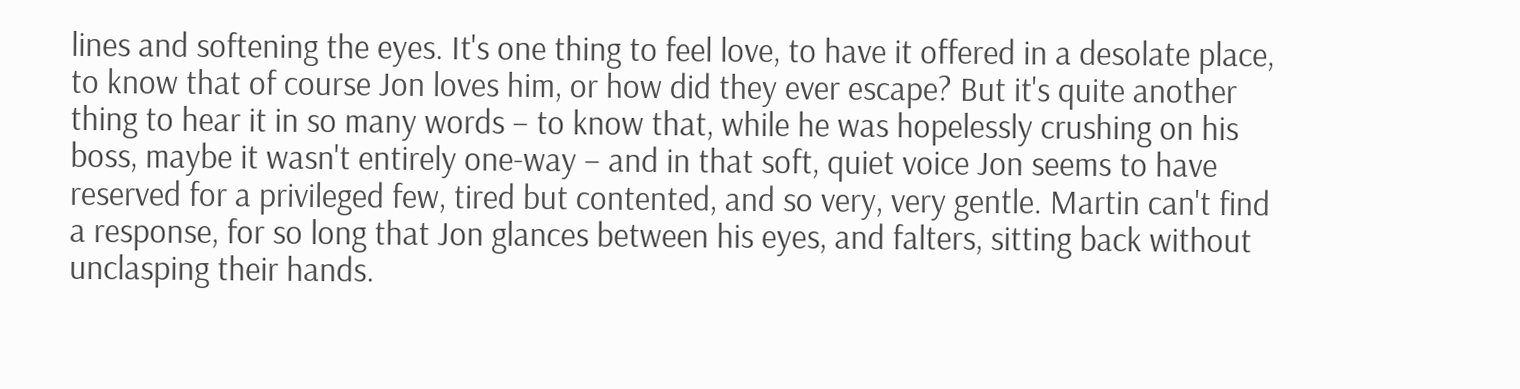lines and softening the eyes. It's one thing to feel love, to have it offered in a desolate place, to know that of course Jon loves him, or how did they ever escape? But it's quite another thing to hear it in so many words – to know that, while he was hopelessly crushing on his boss, maybe it wasn't entirely one-way – and in that soft, quiet voice Jon seems to have reserved for a privileged few, tired but contented, and so very, very gentle. Martin can't find a response, for so long that Jon glances between his eyes, and falters, sitting back without unclasping their hands.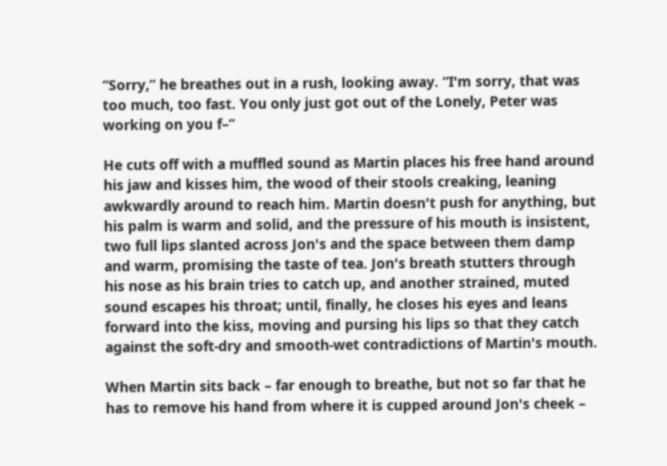“Sorry,” he breathes out in a rush, looking away. “I'm sorry, that was too much, too fast. You only just got out of the Lonely, Peter was working on you f–”

He cuts off with a muffled sound as Martin places his free hand around his jaw and kisses him, the wood of their stools creaking, leaning awkwardly around to reach him. Martin doesn't push for anything, but his palm is warm and solid, and the pressure of his mouth is insistent, two full lips slanted across Jon's and the space between them damp and warm, promising the taste of tea. Jon's breath stutters through his nose as his brain tries to catch up, and another strained, muted sound escapes his throat; until, finally, he closes his eyes and leans forward into the kiss, moving and pursing his lips so that they catch against the soft-dry and smooth-wet contradictions of Martin's mouth.

When Martin sits back – far enough to breathe, but not so far that he has to remove his hand from where it is cupped around Jon's cheek –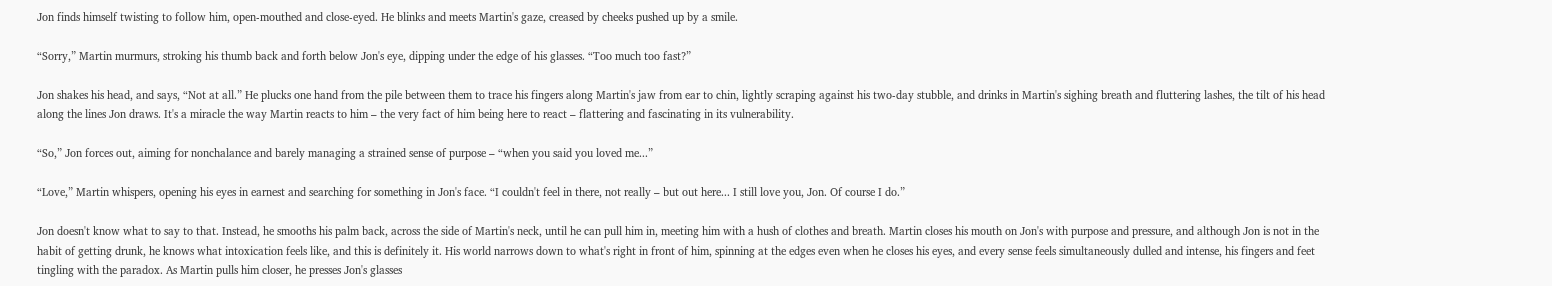Jon finds himself twisting to follow him, open-mouthed and close-eyed. He blinks and meets Martin's gaze, creased by cheeks pushed up by a smile.

“Sorry,” Martin murmurs, stroking his thumb back and forth below Jon's eye, dipping under the edge of his glasses. “Too much too fast?”

Jon shakes his head, and says, “Not at all.” He plucks one hand from the pile between them to trace his fingers along Martin's jaw from ear to chin, lightly scraping against his two-day stubble, and drinks in Martin's sighing breath and fluttering lashes, the tilt of his head along the lines Jon draws. It's a miracle the way Martin reacts to him – the very fact of him being here to react – flattering and fascinating in its vulnerability.

“So,” Jon forces out, aiming for nonchalance and barely managing a strained sense of purpose – “when you said you loved me...”

“Love,” Martin whispers, opening his eyes in earnest and searching for something in Jon's face. “I couldn't feel in there, not really – but out here... I still love you, Jon. Of course I do.”

Jon doesn't know what to say to that. Instead, he smooths his palm back, across the side of Martin's neck, until he can pull him in, meeting him with a hush of clothes and breath. Martin closes his mouth on Jon's with purpose and pressure, and although Jon is not in the habit of getting drunk, he knows what intoxication feels like, and this is definitely it. His world narrows down to what's right in front of him, spinning at the edges even when he closes his eyes, and every sense feels simultaneously dulled and intense, his fingers and feet tingling with the paradox. As Martin pulls him closer, he presses Jon's glasses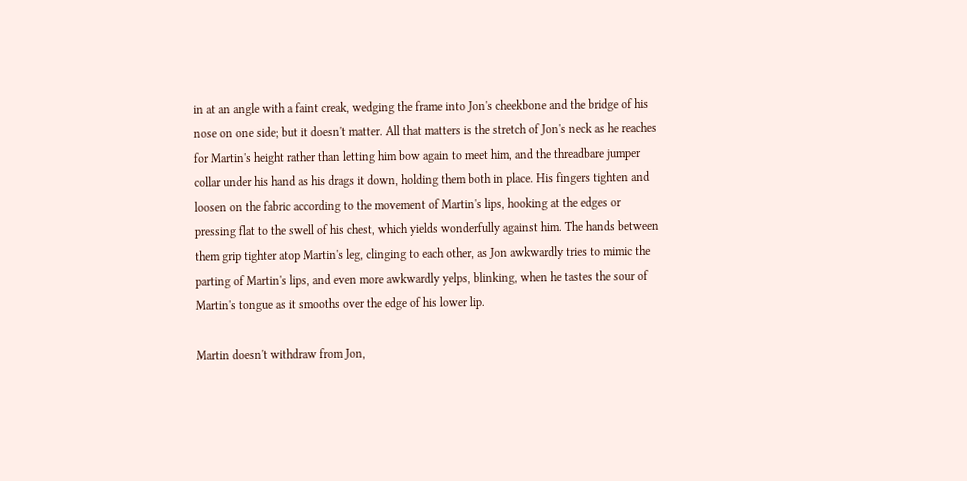in at an angle with a faint creak, wedging the frame into Jon's cheekbone and the bridge of his nose on one side; but it doesn't matter. All that matters is the stretch of Jon's neck as he reaches for Martin's height rather than letting him bow again to meet him, and the threadbare jumper collar under his hand as his drags it down, holding them both in place. His fingers tighten and loosen on the fabric according to the movement of Martin's lips, hooking at the edges or pressing flat to the swell of his chest, which yields wonderfully against him. The hands between them grip tighter atop Martin's leg, clinging to each other, as Jon awkwardly tries to mimic the parting of Martin's lips, and even more awkwardly yelps, blinking, when he tastes the sour of Martin's tongue as it smooths over the edge of his lower lip.

Martin doesn't withdraw from Jon,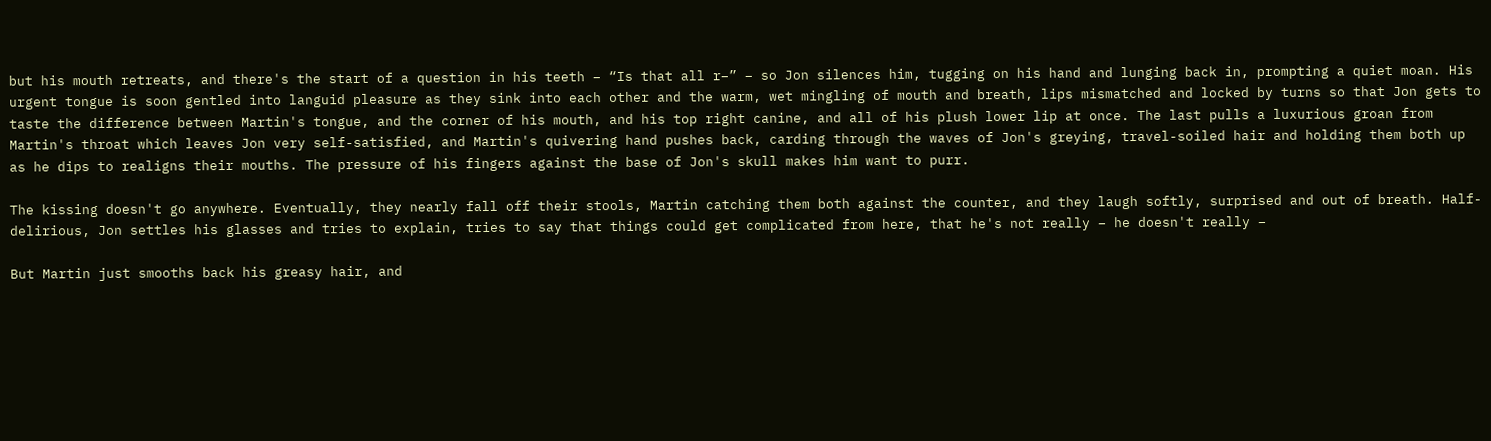but his mouth retreats, and there's the start of a question in his teeth – “Is that all r–” – so Jon silences him, tugging on his hand and lunging back in, prompting a quiet moan. His urgent tongue is soon gentled into languid pleasure as they sink into each other and the warm, wet mingling of mouth and breath, lips mismatched and locked by turns so that Jon gets to taste the difference between Martin's tongue, and the corner of his mouth, and his top right canine, and all of his plush lower lip at once. The last pulls a luxurious groan from Martin's throat which leaves Jon very self-satisfied, and Martin's quivering hand pushes back, carding through the waves of Jon's greying, travel-soiled hair and holding them both up as he dips to realigns their mouths. The pressure of his fingers against the base of Jon's skull makes him want to purr.

The kissing doesn't go anywhere. Eventually, they nearly fall off their stools, Martin catching them both against the counter, and they laugh softly, surprised and out of breath. Half-delirious, Jon settles his glasses and tries to explain, tries to say that things could get complicated from here, that he's not really – he doesn't really –

But Martin just smooths back his greasy hair, and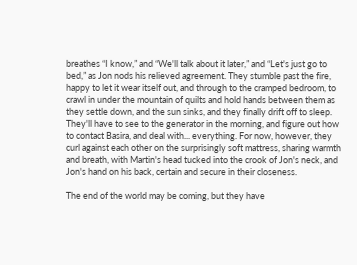breathes “I know,” and “We'll talk about it later,” and “Let's just go to bed,” as Jon nods his relieved agreement. They stumble past the fire, happy to let it wear itself out, and through to the cramped bedroom, to crawl in under the mountain of quilts and hold hands between them as they settle down, and the sun sinks, and they finally drift off to sleep. They'll have to see to the generator in the morning, and figure out how to contact Basira, and deal with... everything. For now, however, they curl against each other on the surprisingly soft mattress, sharing warmth and breath, with Martin's head tucked into the crook of Jon's neck, and Jon's hand on his back, certain and secure in their closeness.

The end of the world may be coming, but they have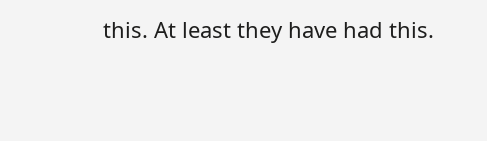this. At least they have had this.